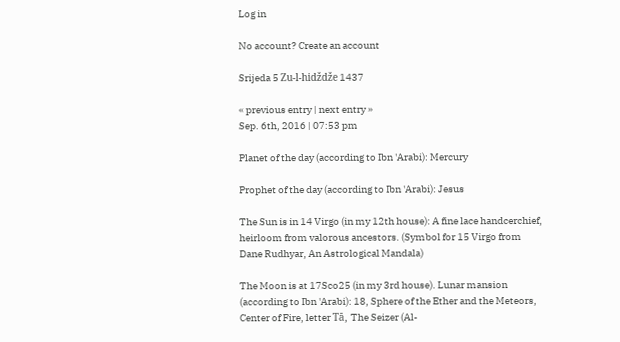Log in

No account? Create an account

Srijeda 5 Zu-l-hidždže 1437

« previous entry | next entry »
Sep. 6th, 2016 | 07:53 pm

Planet of the day (according to Ibn 'Arabi): Mercury

Prophet of the day (according to Ibn 'Arabi): Jesus

The Sun is in 14 Virgo (in my 12th house): A fine lace handcerchief, heirloom from valorous ancestors. (Symbol for 15 Virgo from Dane Rudhyar, An Astrological Mandala)

The Moon is at 17Sco25 (in my 3rd house). Lunar mansion (according to Ibn 'Arabi): 18, Sphere of the Ether and the Meteors, Center of Fire, letter Tā, The Seizer (Al-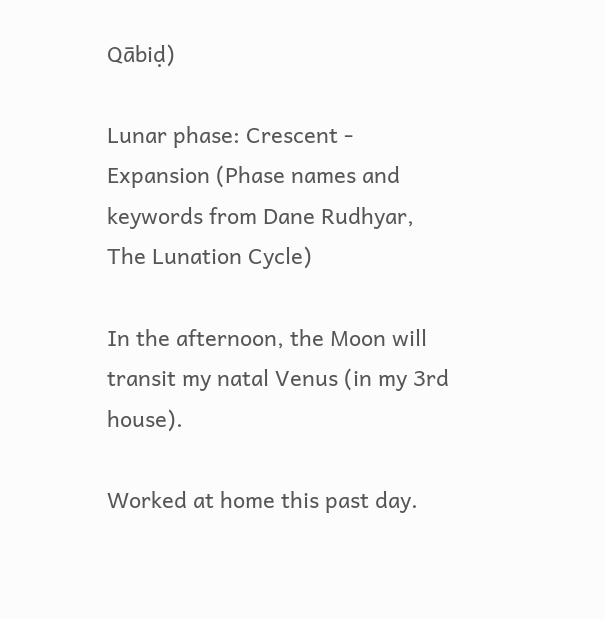Qābiḍ)

Lunar phase: Crescent - Expansion (Phase names and keywords from Dane Rudhyar, The Lunation Cycle)

In the afternoon, the Moon will transit my natal Venus (in my 3rd house).

Worked at home this past day.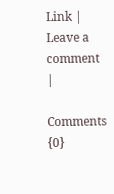Link | Leave a comment |

Comments {0}